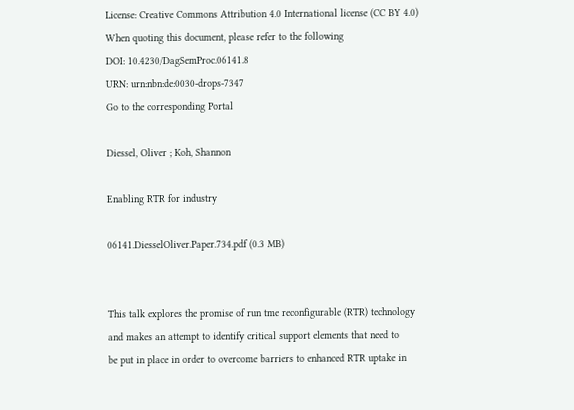License: Creative Commons Attribution 4.0 International license (CC BY 4.0)
When quoting this document, please refer to the following
DOI: 10.4230/DagSemProc.06141.8
URN: urn:nbn:de:0030-drops-7347
Go to the corresponding Portal

Diessel, Oliver ; Koh, Shannon

Enabling RTR for industry

06141.DiesselOliver.Paper.734.pdf (0.3 MB)


This talk explores the promise of run tme reconfigurable (RTR) technology
and makes an attempt to identify critical support elements that need to
be put in place in order to overcome barriers to enhanced RTR uptake in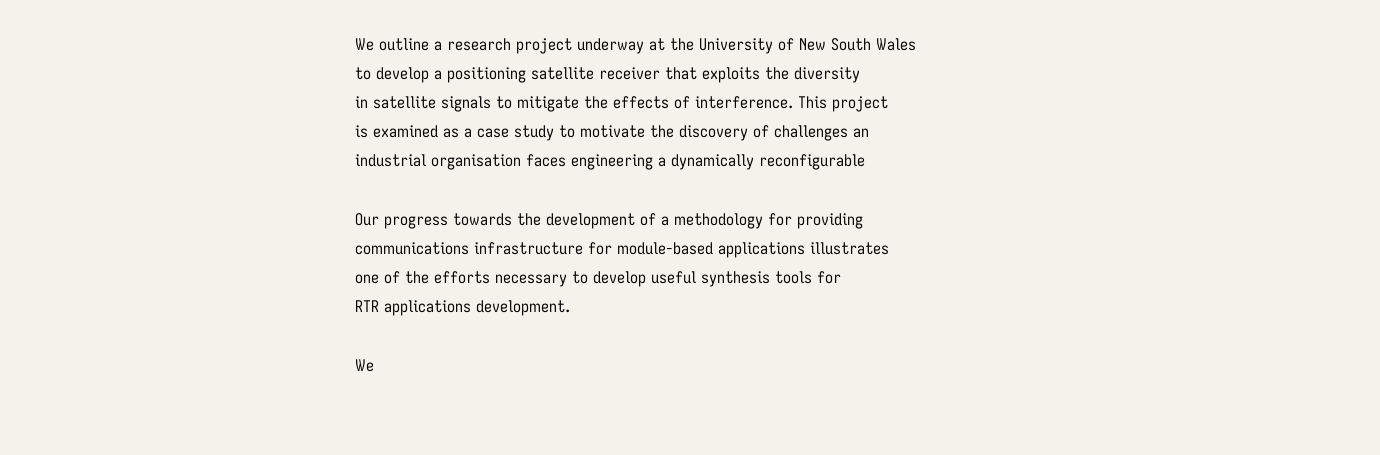We outline a research project underway at the University of New South Wales
to develop a positioning satellite receiver that exploits the diversity
in satellite signals to mitigate the effects of interference. This project
is examined as a case study to motivate the discovery of challenges an
industrial organisation faces engineering a dynamically reconfigurable

Our progress towards the development of a methodology for providing
communications infrastructure for module-based applications illustrates
one of the efforts necessary to develop useful synthesis tools for
RTR applications development.

We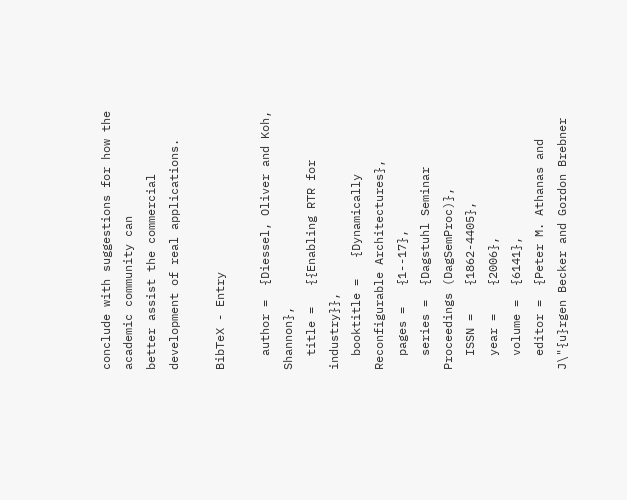conclude with suggestions for how the academic community can
better assist the commercial development of real applications.

BibTeX - Entry

  author =  {Diessel, Oliver and Koh, Shannon},
  title =   {{Enabling RTR for industry}},
  booktitle =   {Dynamically Reconfigurable Architectures},
  pages =   {1--17},
  series =  {Dagstuhl Seminar Proceedings (DagSemProc)},
  ISSN =    {1862-4405},
  year =    {2006},
  volume =  {6141},
  editor =  {Peter M. Athanas and J\"{u}rgen Becker and Gordon Brebner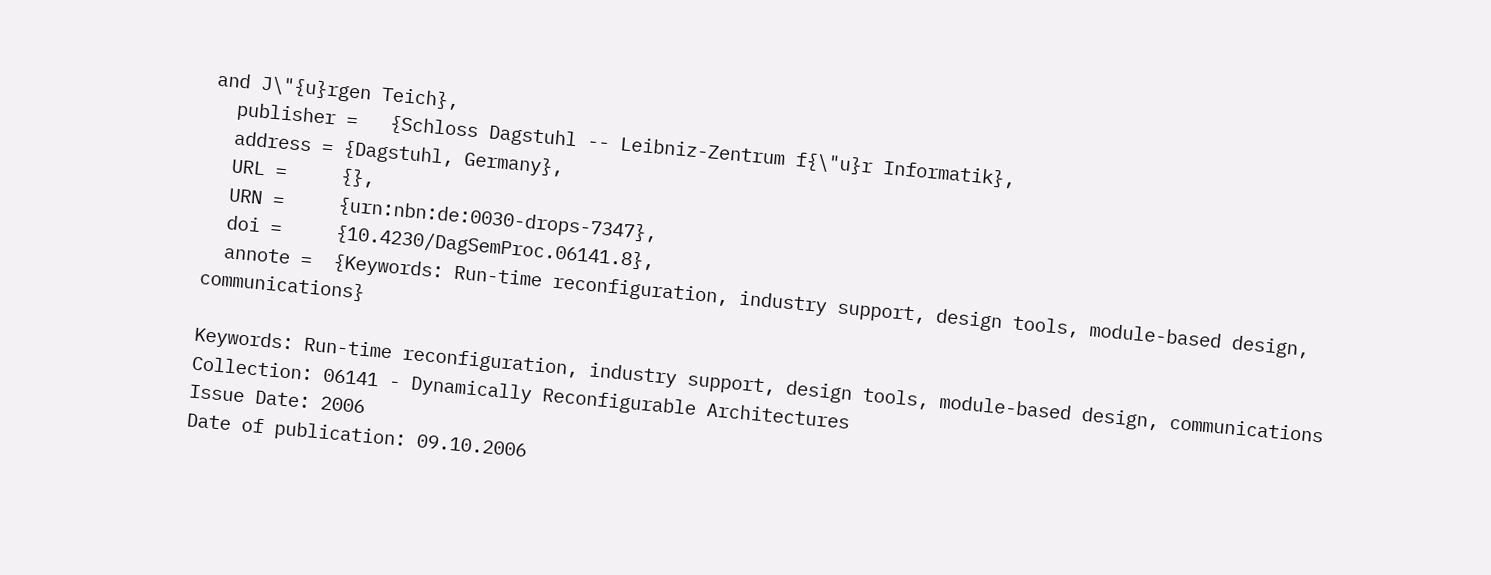and J\"{u}rgen Teich},
  publisher =   {Schloss Dagstuhl -- Leibniz-Zentrum f{\"u}r Informatik},
  address = {Dagstuhl, Germany},
  URL =     {},
  URN =     {urn:nbn:de:0030-drops-7347},
  doi =     {10.4230/DagSemProc.06141.8},
  annote =  {Keywords: Run-time reconfiguration, industry support, design tools, module-based design, communications}

Keywords: Run-time reconfiguration, industry support, design tools, module-based design, communications
Collection: 06141 - Dynamically Reconfigurable Architectures
Issue Date: 2006
Date of publication: 09.10.2006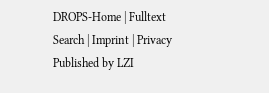DROPS-Home | Fulltext Search | Imprint | Privacy Published by LZI